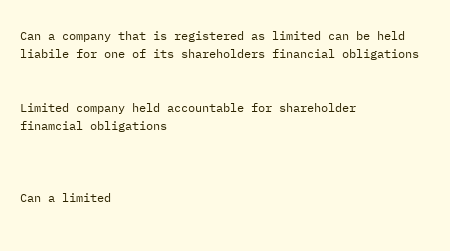Can a company that is registered as limited can be held liabile for one of its shareholders financial obligations


Limited company held accountable for shareholder finamcial obligations



Can a limited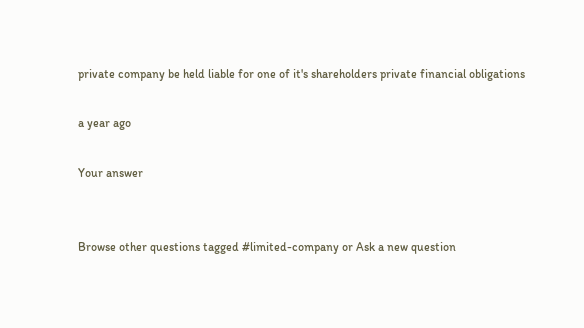private company be held liable for one of it's shareholders private financial obligations

a year ago

Your answer


Browse other questions tagged #limited-company or Ask a new question